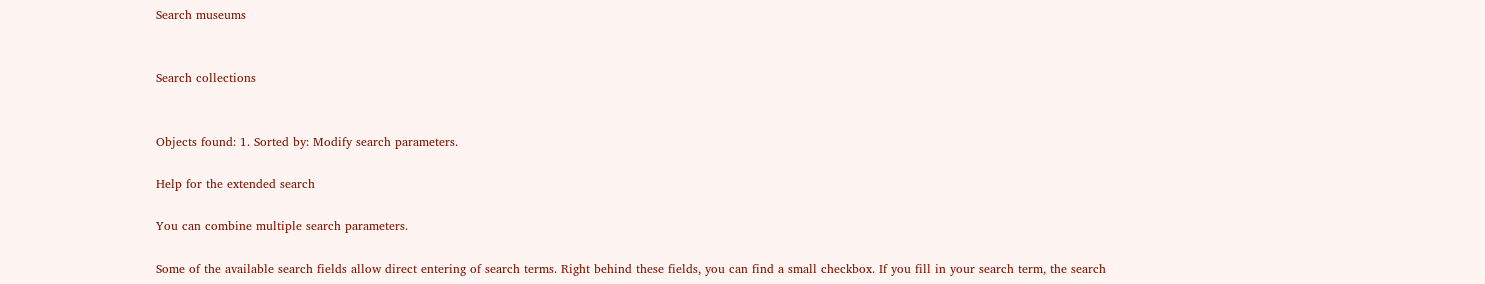Search museums


Search collections


Objects found: 1. Sorted by: Modify search parameters.

Help for the extended search

You can combine multiple search parameters.

Some of the available search fields allow direct entering of search terms. Right behind these fields, you can find a small checkbox. If you fill in your search term, the search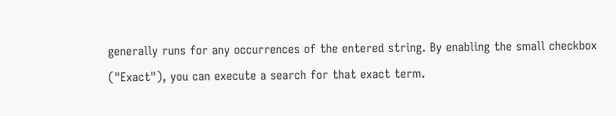generally runs for any occurrences of the entered string. By enabling the small checkbox ("Exact"), you can execute a search for that exact term.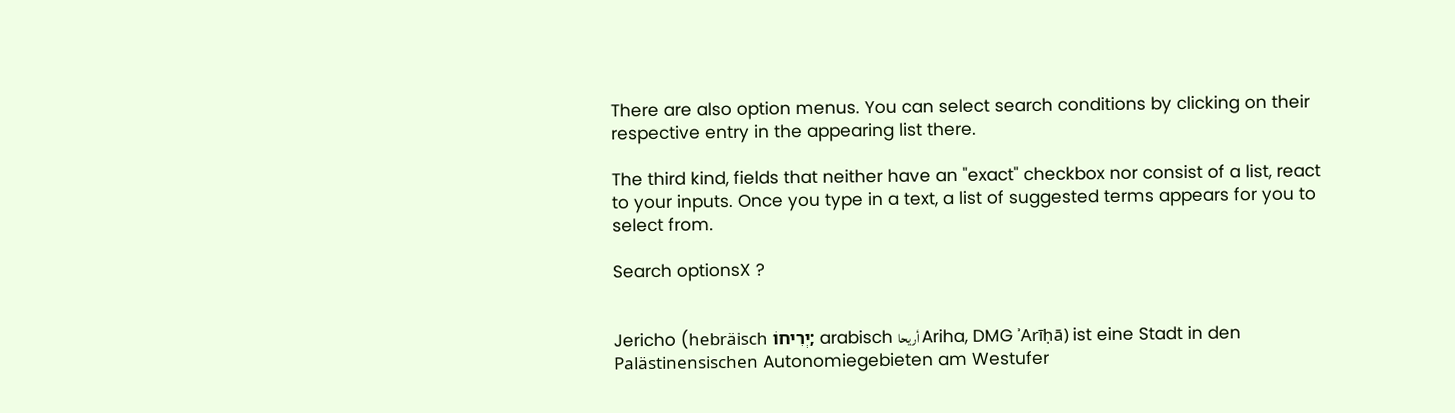There are also option menus. You can select search conditions by clicking on their respective entry in the appearing list there.

The third kind, fields that neither have an "exact" checkbox nor consist of a list, react to your inputs. Once you type in a text, a list of suggested terms appears for you to select from.

Search optionsX ?


Jericho (hebräisch יְרִיחוֹ; arabisch أريحا Ariha, DMG ʾArīḥā) ist eine Stadt in den Palästinensischen Autonomiegebieten am Westufer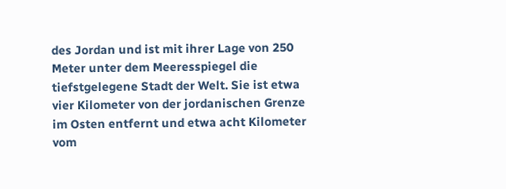des Jordan und ist mit ihrer Lage von 250 Meter unter dem Meeresspiegel die tiefstgelegene Stadt der Welt. Sie ist etwa vier Kilometer von der jordanischen Grenze im Osten entfernt und etwa acht Kilometer vom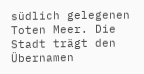südlich gelegenen Toten Meer. Die Stadt trägt den Übernamen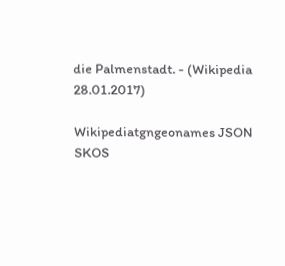die Palmenstadt. - (Wikipedia 28.01.2017)

Wikipediatgngeonames JSON SKOS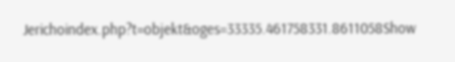Jerichoindex.php?t=objekt&oges=33335.461758331.8611058Show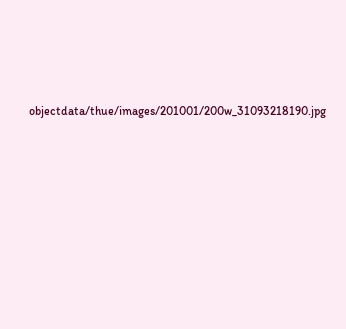objectdata/thue/images/201001/200w_31093218190.jpg